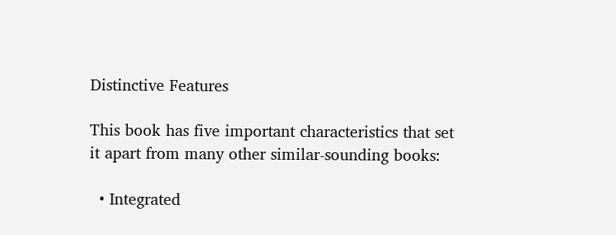Distinctive Features

This book has five important characteristics that set it apart from many other similar-sounding books:

  • Integrated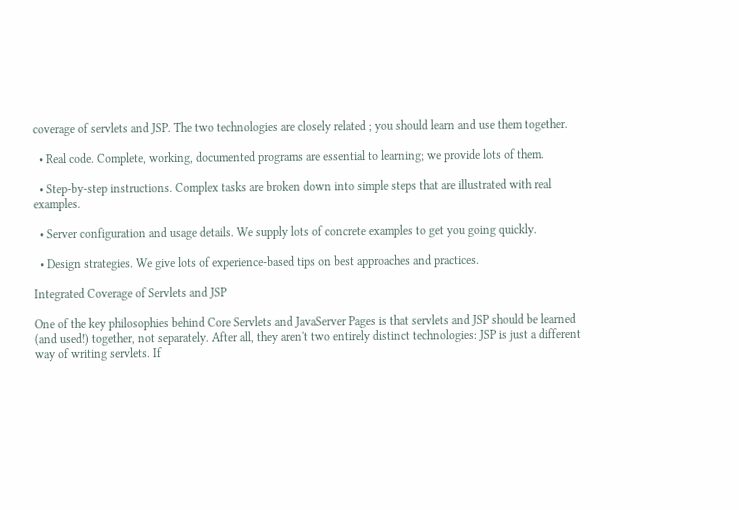coverage of servlets and JSP. The two technologies are closely related ; you should learn and use them together.

  • Real code. Complete, working, documented programs are essential to learning; we provide lots of them.

  • Step-by-step instructions. Complex tasks are broken down into simple steps that are illustrated with real examples.

  • Server configuration and usage details. We supply lots of concrete examples to get you going quickly.

  • Design strategies. We give lots of experience-based tips on best approaches and practices.

Integrated Coverage of Servlets and JSP

One of the key philosophies behind Core Servlets and JavaServer Pages is that servlets and JSP should be learned (and used!) together, not separately. After all, they aren't two entirely distinct technologies: JSP is just a different way of writing servlets. If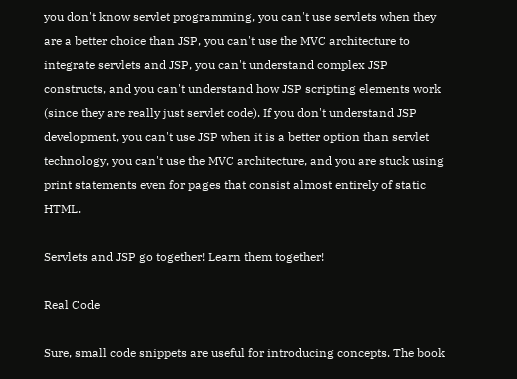you don't know servlet programming, you can't use servlets when they are a better choice than JSP, you can't use the MVC architecture to integrate servlets and JSP, you can't understand complex JSP constructs, and you can't understand how JSP scripting elements work (since they are really just servlet code). If you don't understand JSP development, you can't use JSP when it is a better option than servlet technology, you can't use the MVC architecture, and you are stuck using print statements even for pages that consist almost entirely of static HTML.

Servlets and JSP go together! Learn them together!

Real Code

Sure, small code snippets are useful for introducing concepts. The book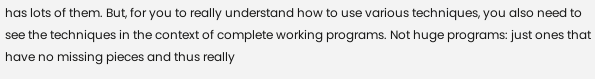has lots of them. But, for you to really understand how to use various techniques, you also need to see the techniques in the context of complete working programs. Not huge programs: just ones that have no missing pieces and thus really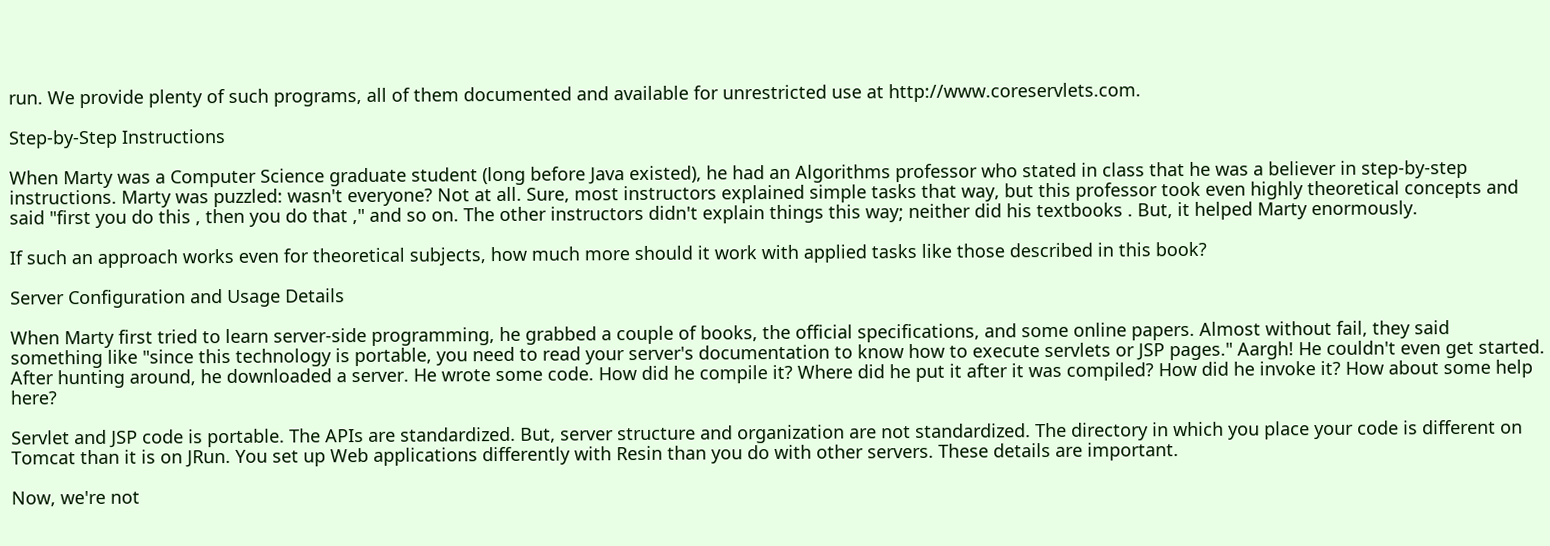run. We provide plenty of such programs, all of them documented and available for unrestricted use at http://www.coreservlets.com.

Step-by-Step Instructions

When Marty was a Computer Science graduate student (long before Java existed), he had an Algorithms professor who stated in class that he was a believer in step-by-step instructions. Marty was puzzled: wasn't everyone? Not at all. Sure, most instructors explained simple tasks that way, but this professor took even highly theoretical concepts and said "first you do this , then you do that ," and so on. The other instructors didn't explain things this way; neither did his textbooks . But, it helped Marty enormously.

If such an approach works even for theoretical subjects, how much more should it work with applied tasks like those described in this book?

Server Configuration and Usage Details

When Marty first tried to learn server-side programming, he grabbed a couple of books, the official specifications, and some online papers. Almost without fail, they said something like "since this technology is portable, you need to read your server's documentation to know how to execute servlets or JSP pages." Aargh! He couldn't even get started. After hunting around, he downloaded a server. He wrote some code. How did he compile it? Where did he put it after it was compiled? How did he invoke it? How about some help here?

Servlet and JSP code is portable. The APIs are standardized. But, server structure and organization are not standardized. The directory in which you place your code is different on Tomcat than it is on JRun. You set up Web applications differently with Resin than you do with other servers. These details are important.

Now, we're not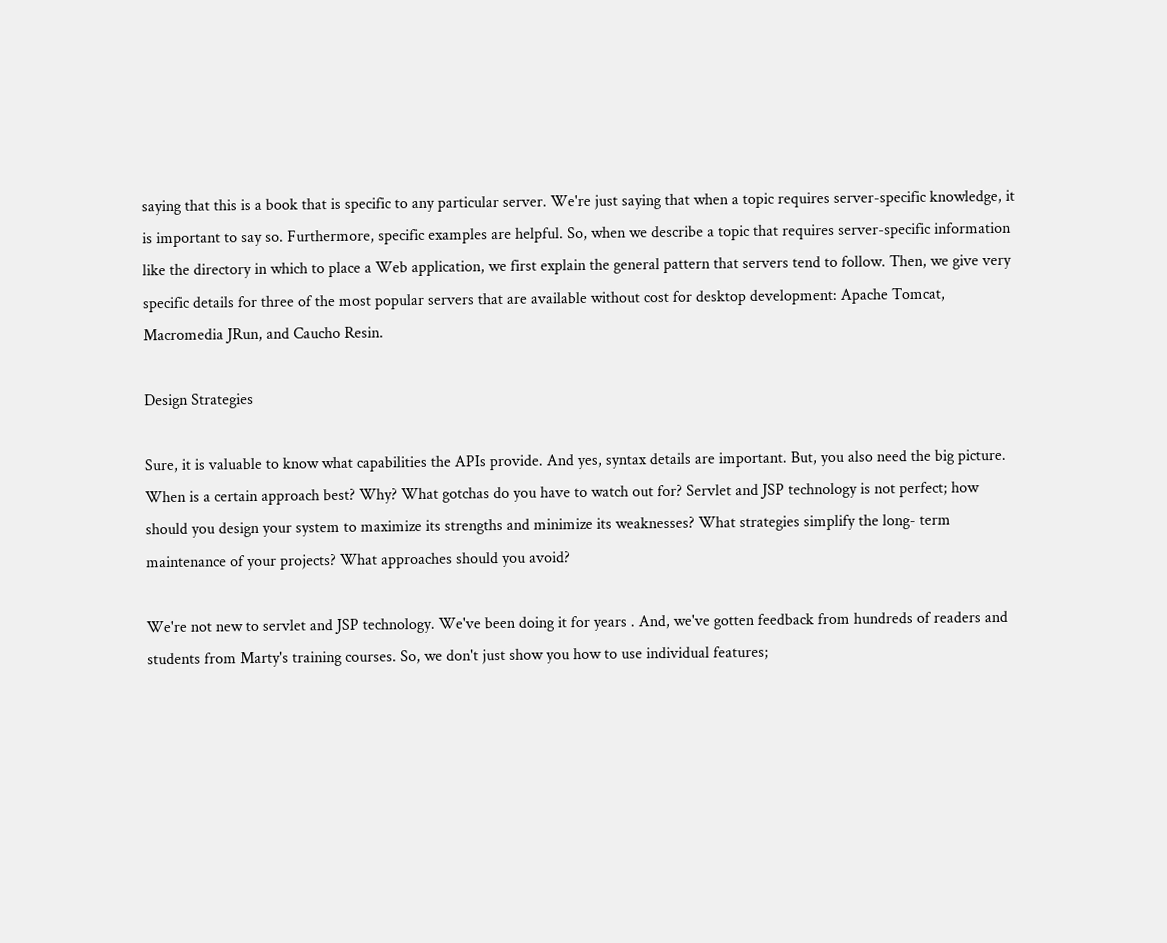saying that this is a book that is specific to any particular server. We're just saying that when a topic requires server-specific knowledge, it is important to say so. Furthermore, specific examples are helpful. So, when we describe a topic that requires server-specific information like the directory in which to place a Web application, we first explain the general pattern that servers tend to follow. Then, we give very specific details for three of the most popular servers that are available without cost for desktop development: Apache Tomcat, Macromedia JRun, and Caucho Resin.

Design Strategies

Sure, it is valuable to know what capabilities the APIs provide. And yes, syntax details are important. But, you also need the big picture. When is a certain approach best? Why? What gotchas do you have to watch out for? Servlet and JSP technology is not perfect; how should you design your system to maximize its strengths and minimize its weaknesses? What strategies simplify the long- term maintenance of your projects? What approaches should you avoid?

We're not new to servlet and JSP technology. We've been doing it for years . And, we've gotten feedback from hundreds of readers and students from Marty's training courses. So, we don't just show you how to use individual features;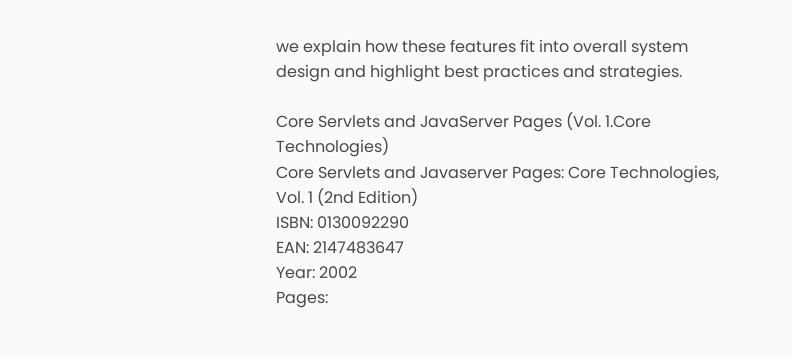we explain how these features fit into overall system design and highlight best practices and strategies.

Core Servlets and JavaServer Pages (Vol. 1.Core Technologies)
Core Servlets and Javaserver Pages: Core Technologies, Vol. 1 (2nd Edition)
ISBN: 0130092290
EAN: 2147483647
Year: 2002
Pages: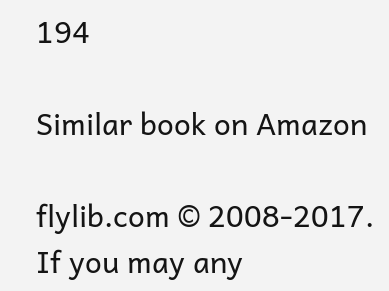194

Similar book on Amazon

flylib.com © 2008-2017.
If you may any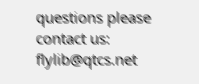questions please contact us: flylib@qtcs.net